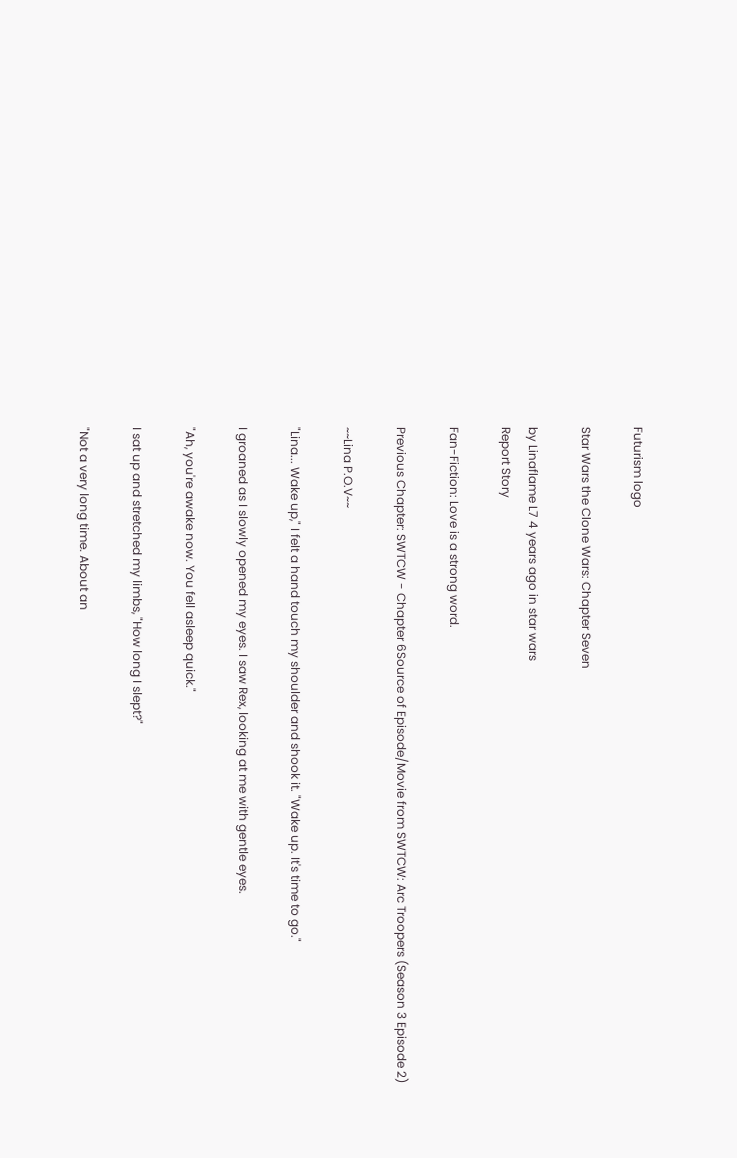Futurism logo

Star Wars the Clone Wars: Chapter Seven

by Linaflame L7 4 years ago in star wars
Report Story

Fan-Fiction: Love is a strong word.

Previous Chapter: SWTCW - Chapter 6Source of Episode/Movie from SWTCW: Arc Troopers (Season 3 Episode 2)

~~Lina P.O.V~~

"Lina... Wake up," I felt a hand touch my shoulder and shook it. "Wake up. It's time to go."

I groaned as I slowly opened my eyes. I saw Rex, looking at me with gentle eyes.

"Ah, you're awake now. You fell asleep quick."

I sat up and stretched my limbs, "How long I slept?"

"Not a very long time. About an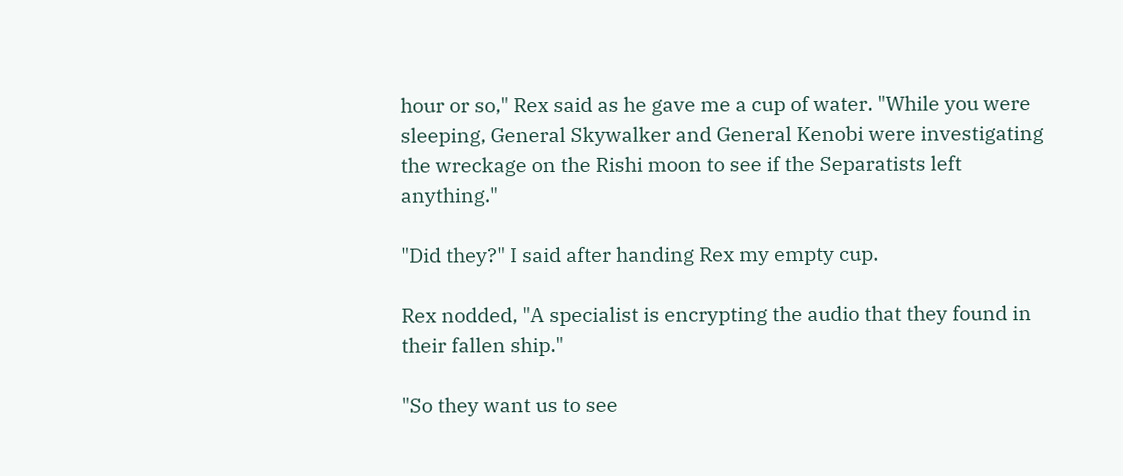hour or so," Rex said as he gave me a cup of water. "While you were sleeping, General Skywalker and General Kenobi were investigating the wreckage on the Rishi moon to see if the Separatists left anything."

"Did they?" I said after handing Rex my empty cup.

Rex nodded, "A specialist is encrypting the audio that they found in their fallen ship."

"So they want us to see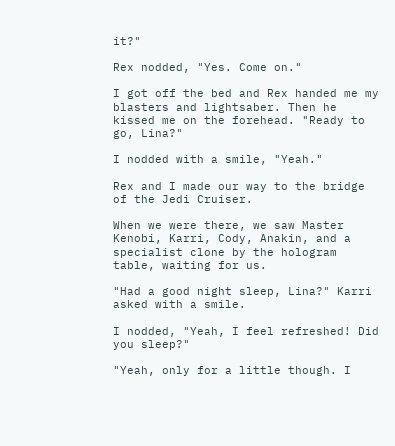it?"

Rex nodded, "Yes. Come on."

I got off the bed and Rex handed me my blasters and lightsaber. Then he kissed me on the forehead. "Ready to go, Lina?"

I nodded with a smile, "Yeah."

Rex and I made our way to the bridge of the Jedi Cruiser.

When we were there, we saw Master Kenobi, Karri, Cody, Anakin, and a specialist clone by the hologram table, waiting for us.

"Had a good night sleep, Lina?" Karri asked with a smile.

I nodded, "Yeah, I feel refreshed! Did you sleep?"

"Yeah, only for a little though. I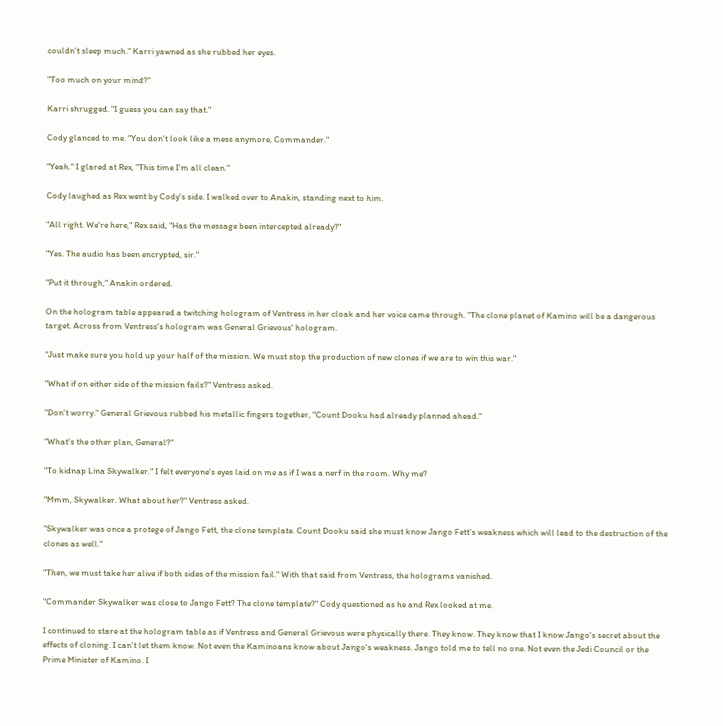couldn't sleep much." Karri yawned as she rubbed her eyes.

"Too much on your mind?"

Karri shrugged. "I guess you can say that."

Cody glanced to me. "You don't look like a mess anymore, Commander."

"Yeah." I glared at Rex, "This time I'm all clean."

Cody laughed as Rex went by Cody's side. I walked over to Anakin, standing next to him.

"All right. We're here," Rex said, "Has the message been intercepted already?"

"Yes. The audio has been encrypted, sir."

"Put it through," Anakin ordered.

On the hologram table appeared a twitching hologram of Ventress in her cloak and her voice came through. "The clone planet of Kamino will be a dangerous target. Across from Ventress's hologram was General Grievous' hologram.

"Just make sure you hold up your half of the mission. We must stop the production of new clones if we are to win this war."

"What if on either side of the mission fails?" Ventress asked.

"Don't worry." General Grievous rubbed his metallic fingers together, "Count Dooku had already planned ahead."

"What's the other plan, General?"

"To kidnap Lina Skywalker." I felt everyone's eyes laid on me as if I was a nerf in the room. Why me?

"Mmm, Skywalker. What about her?" Ventress asked.

"Skywalker was once a protege of Jango Fett, the clone template. Count Dooku said she must know Jango Fett's weakness which will lead to the destruction of the clones as well."

"Then, we must take her alive if both sides of the mission fail." With that said from Ventress, the holograms vanished.

"Commander Skywalker was close to Jango Fett? The clone template?" Cody questioned as he and Rex looked at me.

I continued to stare at the hologram table as if Ventress and General Grievous were physically there. They know. They know that I know Jango's secret about the effects of cloning. I can't let them know. Not even the Kaminoans know about Jango's weakness. Jango told me to tell no one. Not even the Jedi Council or the Prime Minister of Kamino. I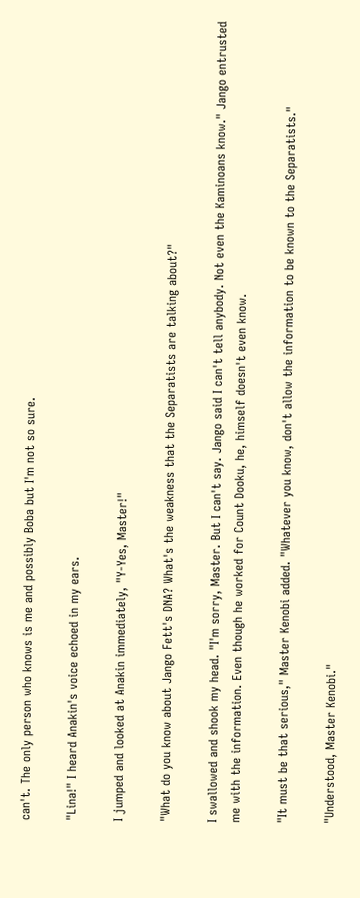can't. The only person who knows is me and possibly Boba but I'm not so sure.

"Lina!" I heard Anakin's voice echoed in my ears.

I jumped and looked at Anakin immediately, "Y-Yes, Master!"

"What do you know about Jango Fett's DNA? What's the weakness that the Separatists are talking about?"

I swallowed and shook my head. "I'm sorry, Master. But I can't say. Jango said I can't tell anybody. Not even the Kaminoans know." Jango entrusted me with the information. Even though he worked for Count Dooku, he, himself doesn't even know.

"It must be that serious," Master Kenobi added. "Whatever you know, don't allow the information to be known to the Separatists."

"Understood, Master Kenobi."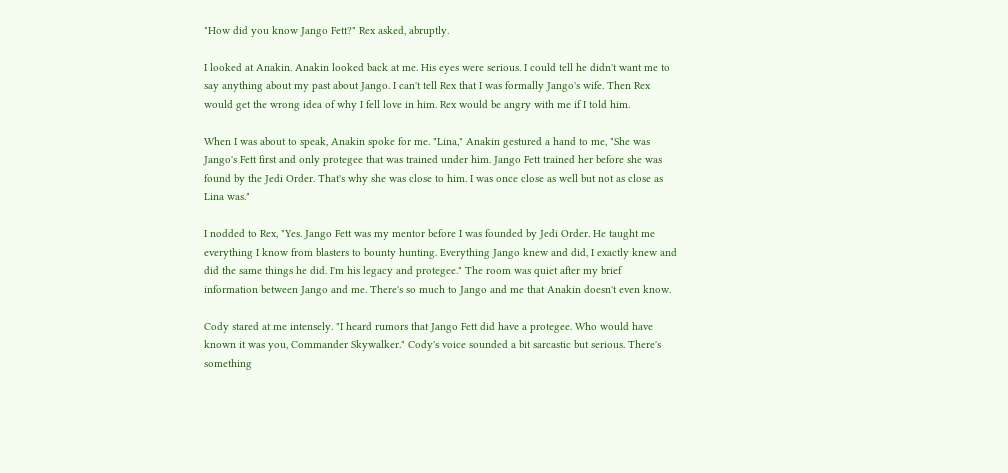"How did you know Jango Fett?" Rex asked, abruptly.

I looked at Anakin. Anakin looked back at me. His eyes were serious. I could tell he didn't want me to say anything about my past about Jango. I can't tell Rex that I was formally Jango's wife. Then Rex would get the wrong idea of why I fell love in him. Rex would be angry with me if I told him.

When I was about to speak, Anakin spoke for me. "Lina," Anakin gestured a hand to me, "She was Jango's Fett first and only protegee that was trained under him. Jango Fett trained her before she was found by the Jedi Order. That's why she was close to him. I was once close as well but not as close as Lina was."

I nodded to Rex, "Yes. Jango Fett was my mentor before I was founded by Jedi Order. He taught me everything I know from blasters to bounty hunting. Everything Jango knew and did, I exactly knew and did the same things he did. I'm his legacy and protegee." The room was quiet after my brief information between Jango and me. There's so much to Jango and me that Anakin doesn't even know.

Cody stared at me intensely. "I heard rumors that Jango Fett did have a protegee. Who would have known it was you, Commander Skywalker." Cody's voice sounded a bit sarcastic but serious. There's something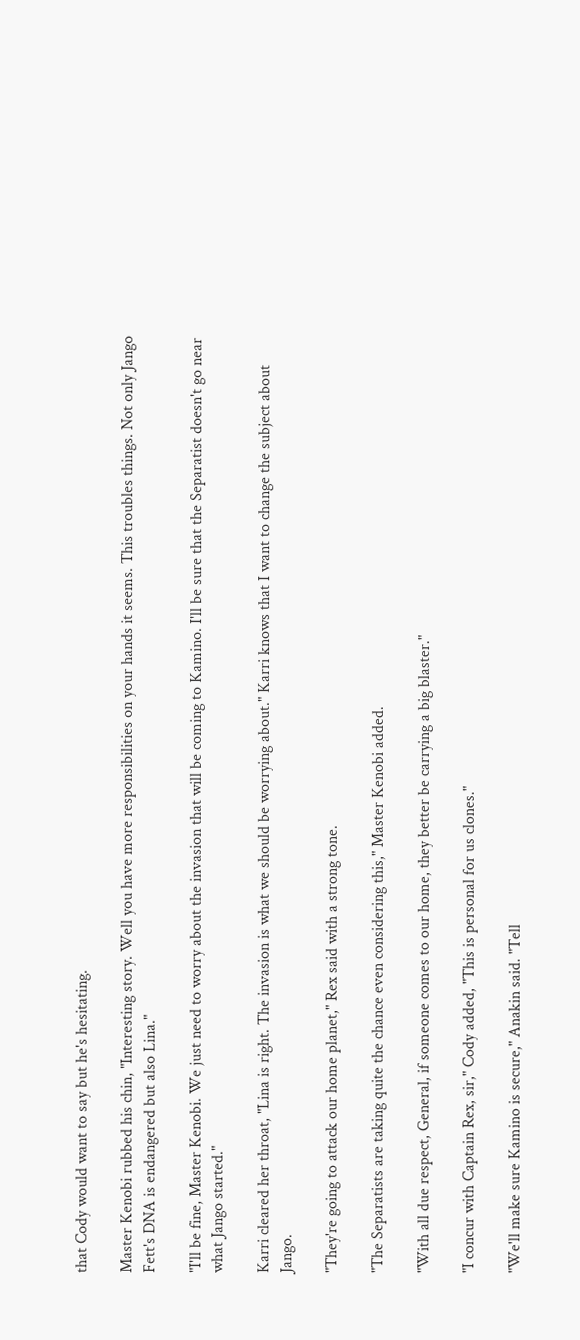that Cody would want to say but he's hesitating.

Master Kenobi rubbed his chin, "Interesting story. Well you have more responsibilities on your hands it seems. This troubles things. Not only Jango Fett's DNA is endangered but also Lina."

"I'll be fine, Master Kenobi. We just need to worry about the invasion that will be coming to Kamino. I'll be sure that the Separatist doesn't go near what Jango started."

Karri cleared her throat, "Lina is right. The invasion is what we should be worrying about." Karri knows that I want to change the subject about Jango.

"They're going to attack our home planet," Rex said with a strong tone.

"The Separatists are taking quite the chance even considering this," Master Kenobi added.

"With all due respect, General, if someone comes to our home, they better be carrying a big blaster."

"I concur with Captain Rex, sir," Cody added, "This is personal for us clones."

"We'll make sure Kamino is secure," Anakin said. "Tell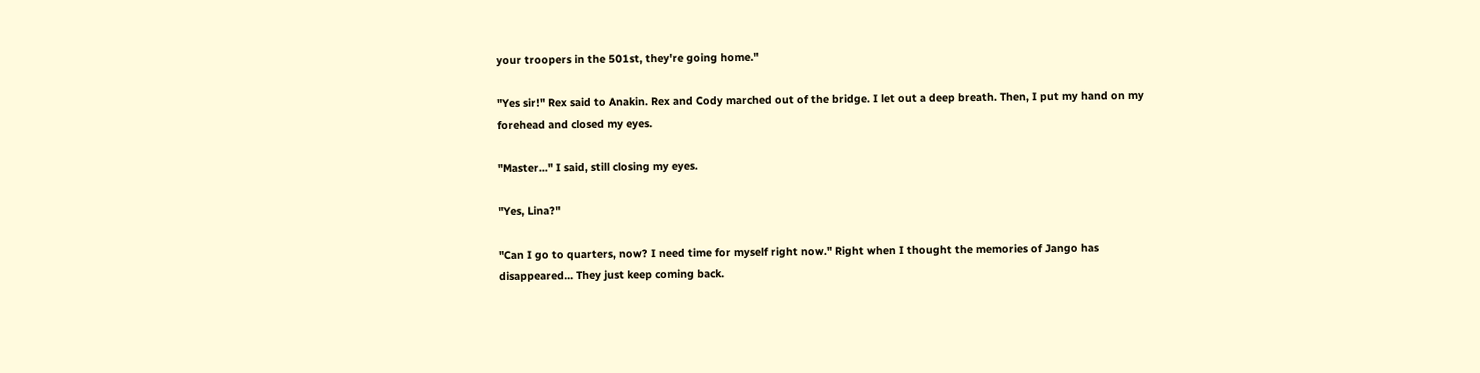your troopers in the 501st, they're going home."

"Yes sir!" Rex said to Anakin. Rex and Cody marched out of the bridge. I let out a deep breath. Then, I put my hand on my forehead and closed my eyes.

"Master..." I said, still closing my eyes.

"Yes, Lina?"

"Can I go to quarters, now? I need time for myself right now." Right when I thought the memories of Jango has disappeared... They just keep coming back.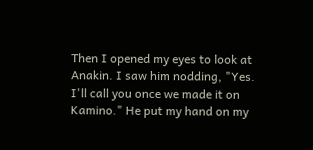Then I opened my eyes to look at Anakin. I saw him nodding, "Yes. I'll call you once we made it on Kamino." He put my hand on my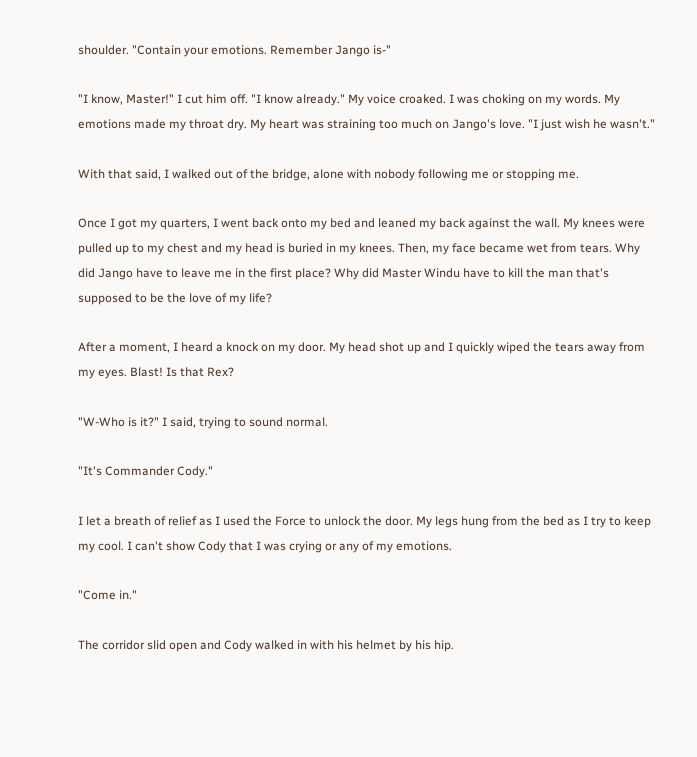shoulder. "Contain your emotions. Remember Jango is-"

"I know, Master!" I cut him off. "I know already." My voice croaked. I was choking on my words. My emotions made my throat dry. My heart was straining too much on Jango's love. "I just wish he wasn't."

With that said, I walked out of the bridge, alone with nobody following me or stopping me.

Once I got my quarters, I went back onto my bed and leaned my back against the wall. My knees were pulled up to my chest and my head is buried in my knees. Then, my face became wet from tears. Why did Jango have to leave me in the first place? Why did Master Windu have to kill the man that's supposed to be the love of my life?

After a moment, I heard a knock on my door. My head shot up and I quickly wiped the tears away from my eyes. Blast! Is that Rex?

"W-Who is it?" I said, trying to sound normal.

"It's Commander Cody."

I let a breath of relief as I used the Force to unlock the door. My legs hung from the bed as I try to keep my cool. I can't show Cody that I was crying or any of my emotions.

"Come in."

The corridor slid open and Cody walked in with his helmet by his hip.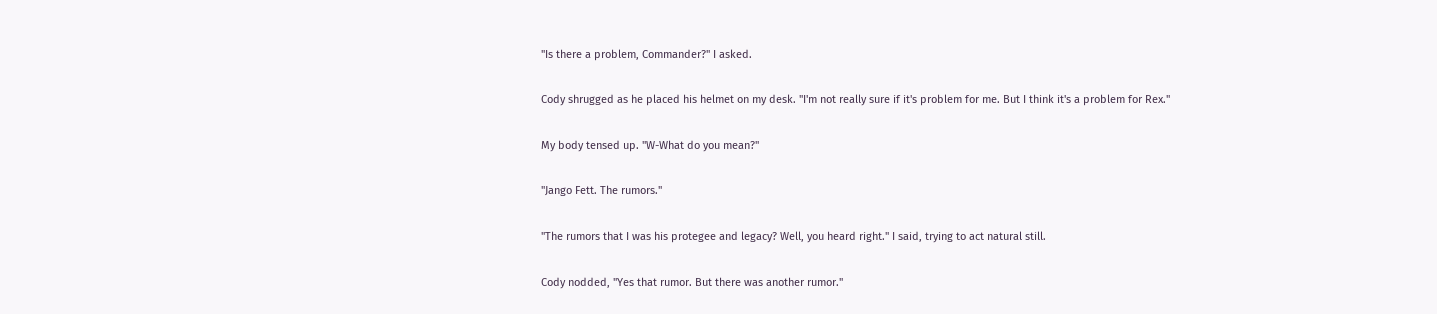"Is there a problem, Commander?" I asked.

Cody shrugged as he placed his helmet on my desk. "I'm not really sure if it's problem for me. But I think it's a problem for Rex."

My body tensed up. "W-What do you mean?"

"Jango Fett. The rumors."

"The rumors that I was his protegee and legacy? Well, you heard right." I said, trying to act natural still.

Cody nodded, "Yes that rumor. But there was another rumor."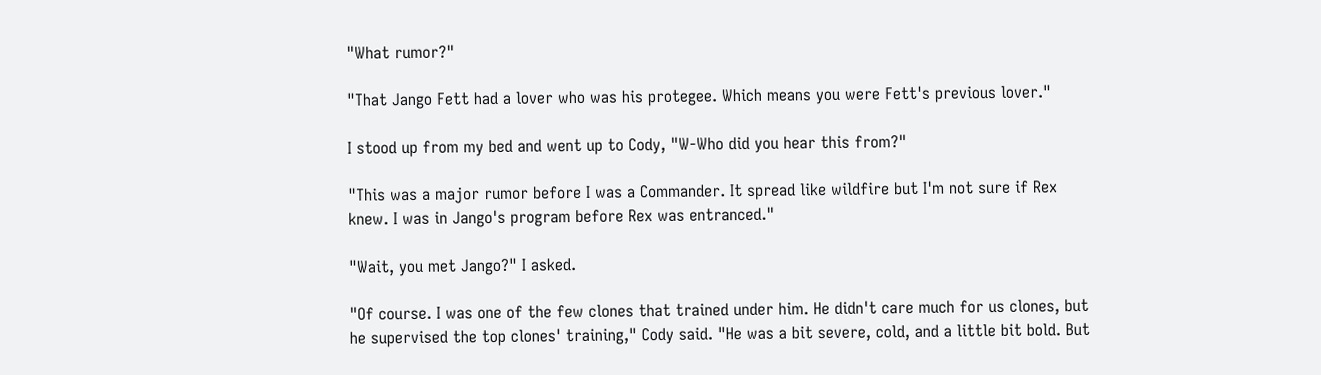"What rumor?"

"That Jango Fett had a lover who was his protegee. Which means you were Fett's previous lover."

I stood up from my bed and went up to Cody, "W-Who did you hear this from?"

"This was a major rumor before I was a Commander. It spread like wildfire but I'm not sure if Rex knew. I was in Jango's program before Rex was entranced."

"Wait, you met Jango?" I asked.

"Of course. I was one of the few clones that trained under him. He didn't care much for us clones, but he supervised the top clones' training," Cody said. "He was a bit severe, cold, and a little bit bold. But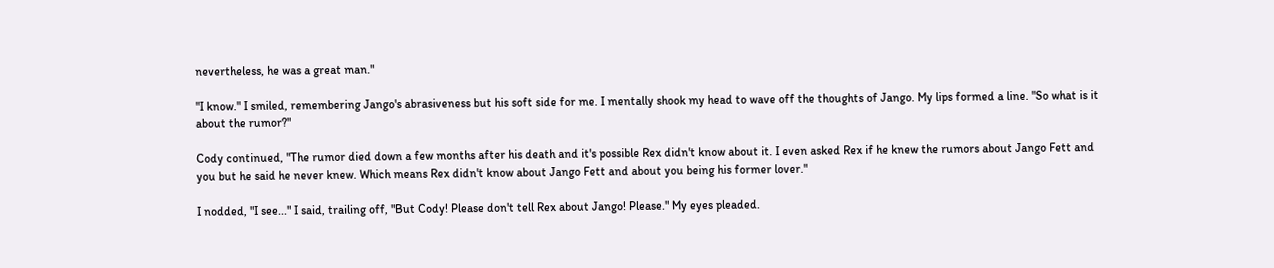nevertheless, he was a great man."

"I know." I smiled, remembering Jango's abrasiveness but his soft side for me. I mentally shook my head to wave off the thoughts of Jango. My lips formed a line. "So what is it about the rumor?"

Cody continued, "The rumor died down a few months after his death and it's possible Rex didn't know about it. I even asked Rex if he knew the rumors about Jango Fett and you but he said he never knew. Which means Rex didn't know about Jango Fett and about you being his former lover."

I nodded, "I see..." I said, trailing off, "But Cody! Please don't tell Rex about Jango! Please." My eyes pleaded.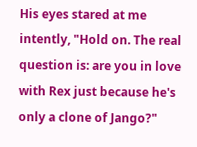His eyes stared at me intently, "Hold on. The real question is: are you in love with Rex just because he's only a clone of Jango?"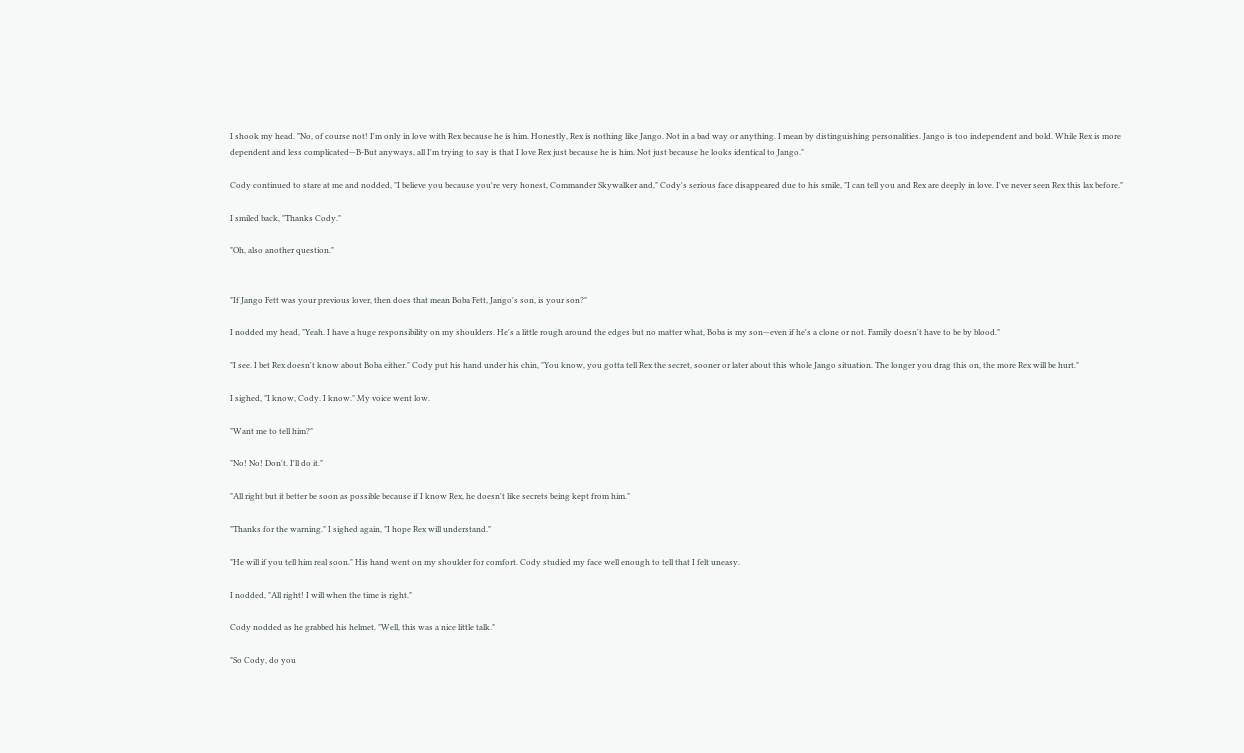I shook my head. "No, of course not! I'm only in love with Rex because he is him. Honestly, Rex is nothing like Jango. Not in a bad way or anything. I mean by distinguishing personalities. Jango is too independent and bold. While Rex is more dependent and less complicated—B-But anyways, all I'm trying to say is that I love Rex just because he is him. Not just because he looks identical to Jango."

Cody continued to stare at me and nodded, "I believe you because you're very honest, Commander Skywalker and," Cody's serious face disappeared due to his smile, "I can tell you and Rex are deeply in love. I've never seen Rex this lax before."

I smiled back, "Thanks Cody."

"Oh, also another question."


"If Jango Fett was your previous lover, then does that mean Boba Fett, Jango's son, is your son?"

I nodded my head, "Yeah. I have a huge responsibility on my shoulders. He's a little rough around the edges but no matter what, Boba is my son—even if he's a clone or not. Family doesn't have to be by blood."

"I see. I bet Rex doesn't know about Boba either." Cody put his hand under his chin, "You know, you gotta tell Rex the secret, sooner or later about this whole Jango situation. The longer you drag this on, the more Rex will be hurt."

I sighed, "I know, Cody. I know." My voice went low.

"Want me to tell him?"

"No! No! Don't. I'll do it."

"All right but it better be soon as possible because if I know Rex, he doesn't like secrets being kept from him."

"Thanks for the warning." I sighed again, "I hope Rex will understand."

"He will if you tell him real soon." His hand went on my shoulder for comfort. Cody studied my face well enough to tell that I felt uneasy.

I nodded, "All right! I will when the time is right."

Cody nodded as he grabbed his helmet. "Well, this was a nice little talk."

"So Cody, do you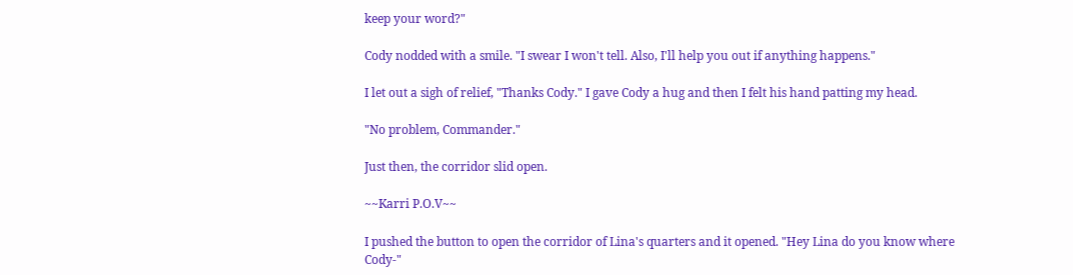keep your word?"

Cody nodded with a smile. "I swear I won't tell. Also, I'll help you out if anything happens."

I let out a sigh of relief, "Thanks Cody." I gave Cody a hug and then I felt his hand patting my head.

"No problem, Commander."

Just then, the corridor slid open.

~~Karri P.O.V~~

I pushed the button to open the corridor of Lina's quarters and it opened. "Hey Lina do you know where Cody-"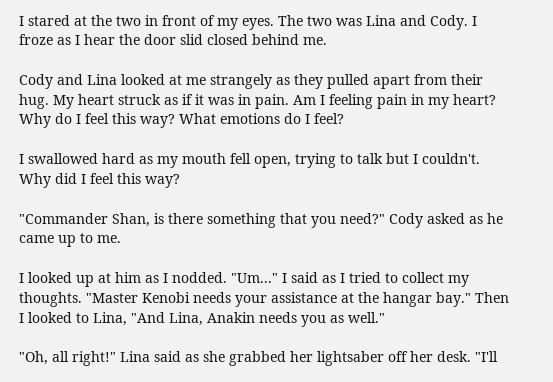I stared at the two in front of my eyes. The two was Lina and Cody. I froze as I hear the door slid closed behind me.

Cody and Lina looked at me strangely as they pulled apart from their hug. My heart struck as if it was in pain. Am I feeling pain in my heart? Why do I feel this way? What emotions do I feel?

I swallowed hard as my mouth fell open, trying to talk but I couldn't. Why did I feel this way?

"Commander Shan, is there something that you need?" Cody asked as he came up to me.

I looked up at him as I nodded. "Um..." I said as I tried to collect my thoughts. "Master Kenobi needs your assistance at the hangar bay." Then I looked to Lina, "And Lina, Anakin needs you as well."

"Oh, all right!" Lina said as she grabbed her lightsaber off her desk. "I'll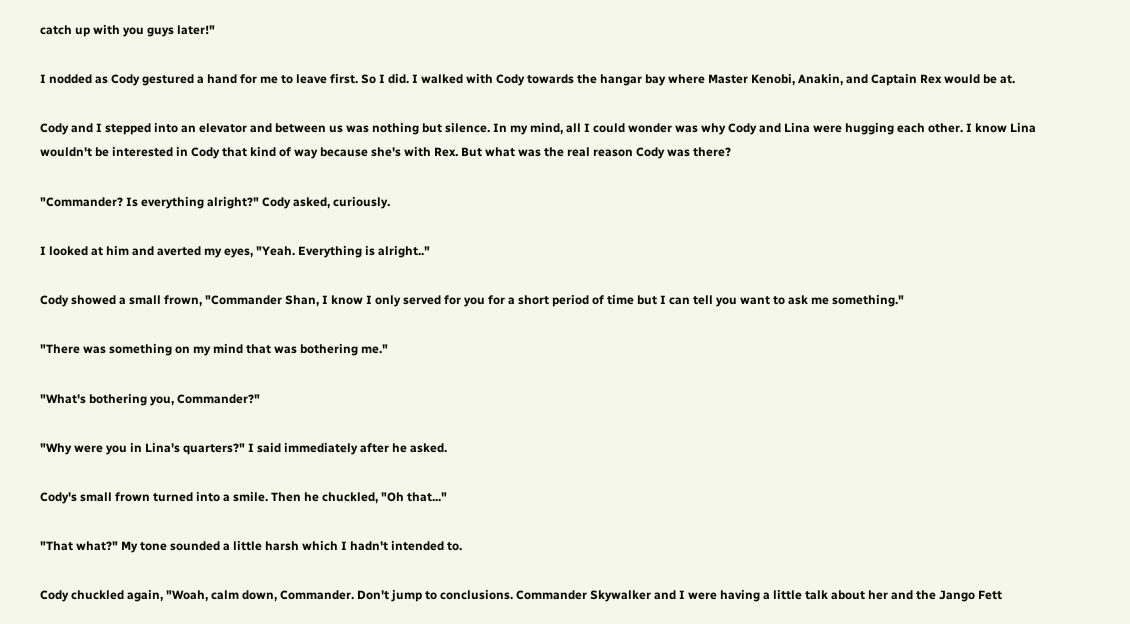catch up with you guys later!"

I nodded as Cody gestured a hand for me to leave first. So I did. I walked with Cody towards the hangar bay where Master Kenobi, Anakin, and Captain Rex would be at.

Cody and I stepped into an elevator and between us was nothing but silence. In my mind, all I could wonder was why Cody and Lina were hugging each other. I know Lina wouldn't be interested in Cody that kind of way because she's with Rex. But what was the real reason Cody was there?

"Commander? Is everything alright?" Cody asked, curiously.

I looked at him and averted my eyes, "Yeah. Everything is alright.."

Cody showed a small frown, "Commander Shan, I know I only served for you for a short period of time but I can tell you want to ask me something."

"There was something on my mind that was bothering me."

"What's bothering you, Commander?"

"Why were you in Lina's quarters?" I said immediately after he asked.

Cody's small frown turned into a smile. Then he chuckled, "Oh that..."

"That what?" My tone sounded a little harsh which I hadn't intended to.

Cody chuckled again, "Woah, calm down, Commander. Don't jump to conclusions. Commander Skywalker and I were having a little talk about her and the Jango Fett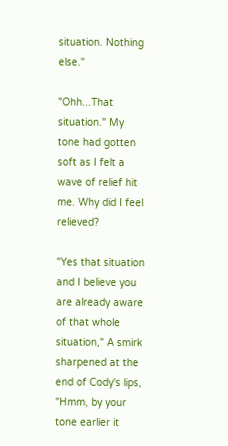situation. Nothing else."

"Ohh...That situation." My tone had gotten soft as I felt a wave of relief hit me. Why did I feel relieved?

"Yes that situation and I believe you are already aware of that whole situation," A smirk sharpened at the end of Cody's lips, "Hmm, by your tone earlier it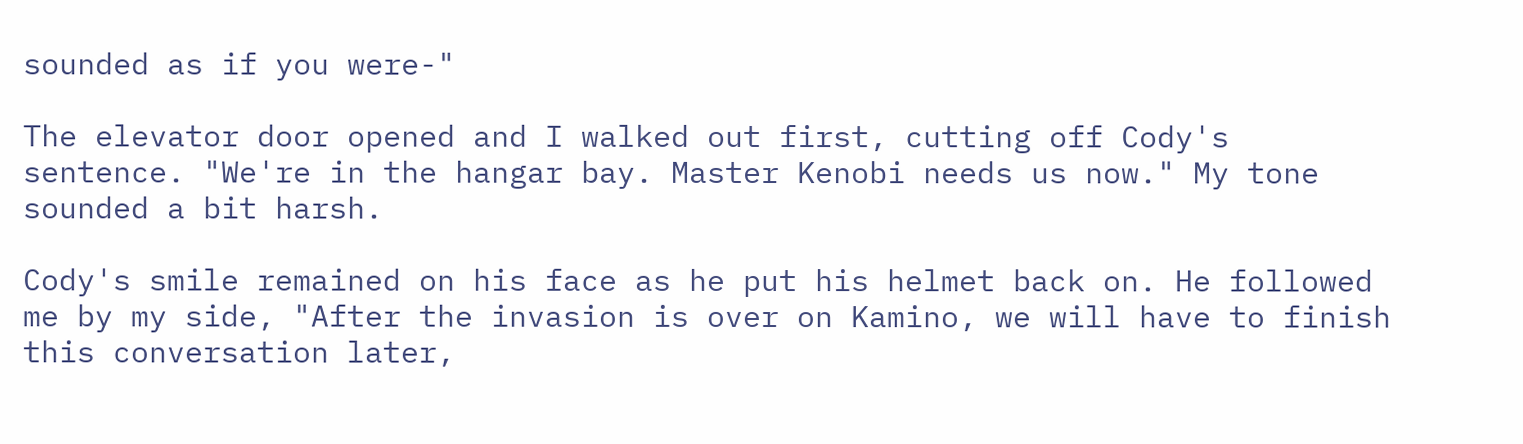sounded as if you were-"

The elevator door opened and I walked out first, cutting off Cody's sentence. "We're in the hangar bay. Master Kenobi needs us now." My tone sounded a bit harsh.

Cody's smile remained on his face as he put his helmet back on. He followed me by my side, "After the invasion is over on Kamino, we will have to finish this conversation later,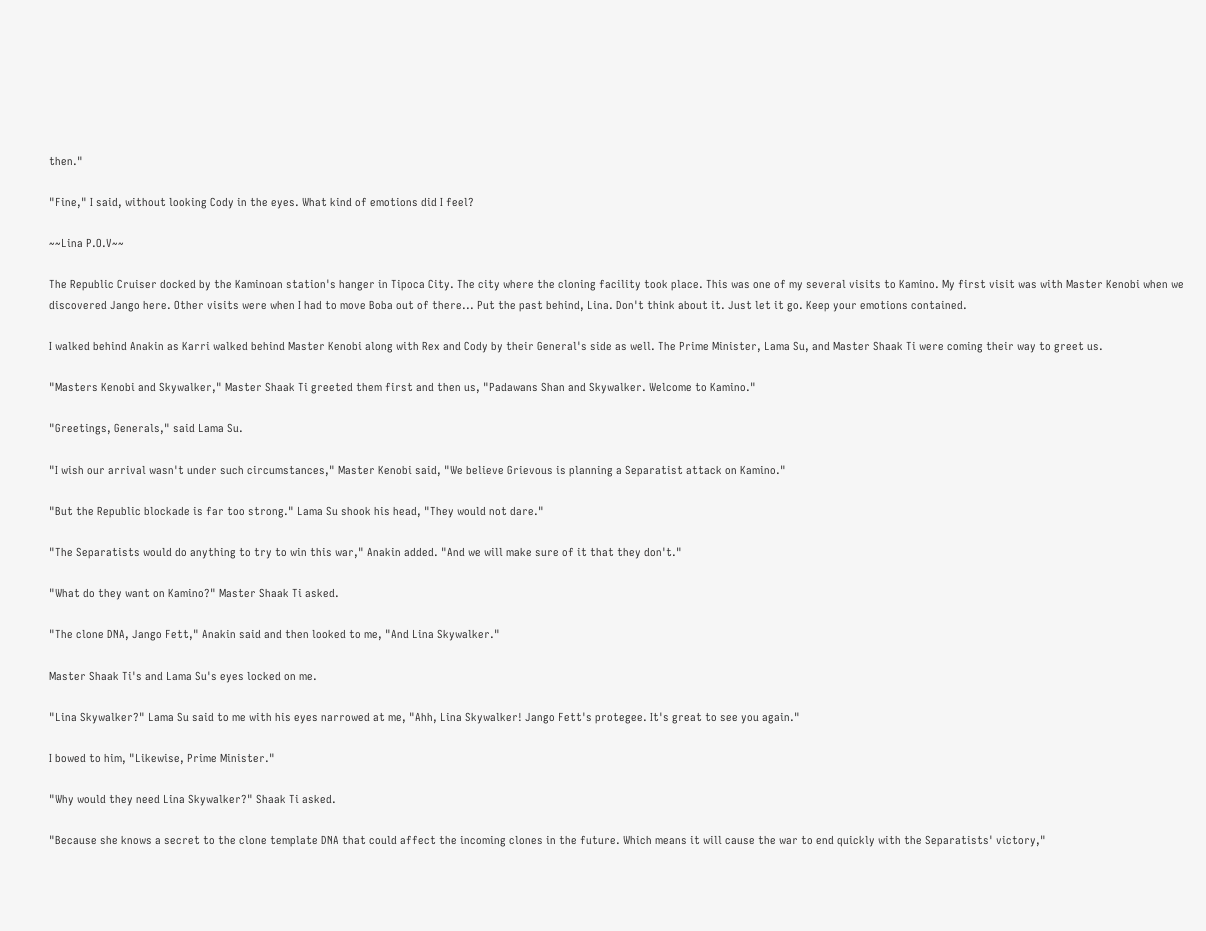then."

"Fine," I said, without looking Cody in the eyes. What kind of emotions did I feel?

~~Lina P.O.V~~

The Republic Cruiser docked by the Kaminoan station's hanger in Tipoca City. The city where the cloning facility took place. This was one of my several visits to Kamino. My first visit was with Master Kenobi when we discovered Jango here. Other visits were when I had to move Boba out of there... Put the past behind, Lina. Don't think about it. Just let it go. Keep your emotions contained.

I walked behind Anakin as Karri walked behind Master Kenobi along with Rex and Cody by their General's side as well. The Prime Minister, Lama Su, and Master Shaak Ti were coming their way to greet us.

"Masters Kenobi and Skywalker," Master Shaak Ti greeted them first and then us, "Padawans Shan and Skywalker. Welcome to Kamino."

"Greetings, Generals," said Lama Su.

"I wish our arrival wasn't under such circumstances," Master Kenobi said, "We believe Grievous is planning a Separatist attack on Kamino."

"But the Republic blockade is far too strong." Lama Su shook his head, "They would not dare."

"The Separatists would do anything to try to win this war," Anakin added. "And we will make sure of it that they don't."

"What do they want on Kamino?" Master Shaak Ti asked.

"The clone DNA, Jango Fett," Anakin said and then looked to me, "And Lina Skywalker."

Master Shaak Ti's and Lama Su's eyes locked on me.

"Lina Skywalker?" Lama Su said to me with his eyes narrowed at me, "Ahh, Lina Skywalker! Jango Fett's protegee. It's great to see you again."

I bowed to him, "Likewise, Prime Minister."

"Why would they need Lina Skywalker?" Shaak Ti asked.

"Because she knows a secret to the clone template DNA that could affect the incoming clones in the future. Which means it will cause the war to end quickly with the Separatists' victory,"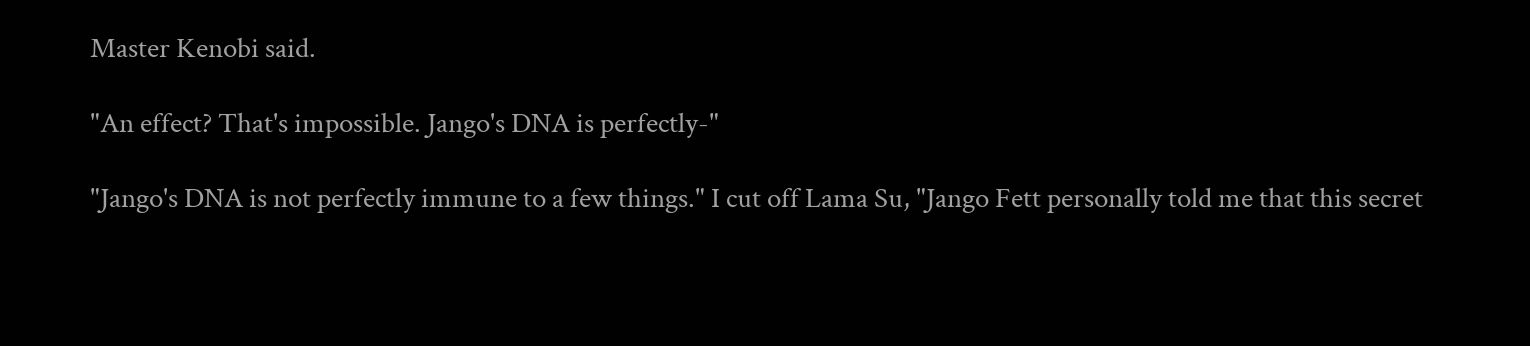Master Kenobi said.

"An effect? That's impossible. Jango's DNA is perfectly-"

"Jango's DNA is not perfectly immune to a few things." I cut off Lama Su, "Jango Fett personally told me that this secret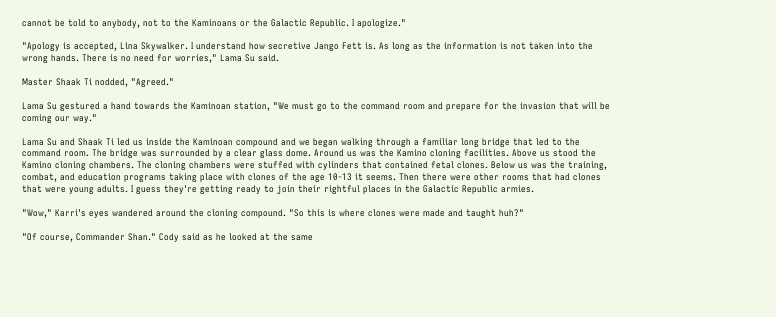cannot be told to anybody, not to the Kaminoans or the Galactic Republic. I apologize."

"Apology is accepted, Lina Skywalker. I understand how secretive Jango Fett is. As long as the information is not taken into the wrong hands. There is no need for worries," Lama Su said.

Master Shaak Ti nodded, "Agreed."

Lama Su gestured a hand towards the Kaminoan station, "We must go to the command room and prepare for the invasion that will be coming our way."

Lama Su and Shaak Ti led us inside the Kaminoan compound and we began walking through a familiar long bridge that led to the command room. The bridge was surrounded by a clear glass dome. Around us was the Kamino cloning facilities. Above us stood the Kamino cloning chambers. The cloning chambers were stuffed with cylinders that contained fetal clones. Below us was the training, combat, and education programs taking place with clones of the age 10-13 it seems. Then there were other rooms that had clones that were young adults. I guess they're getting ready to join their rightful places in the Galactic Republic armies.

"Wow," Karri's eyes wandered around the cloning compound. "So this is where clones were made and taught huh?"

"Of course, Commander Shan." Cody said as he looked at the same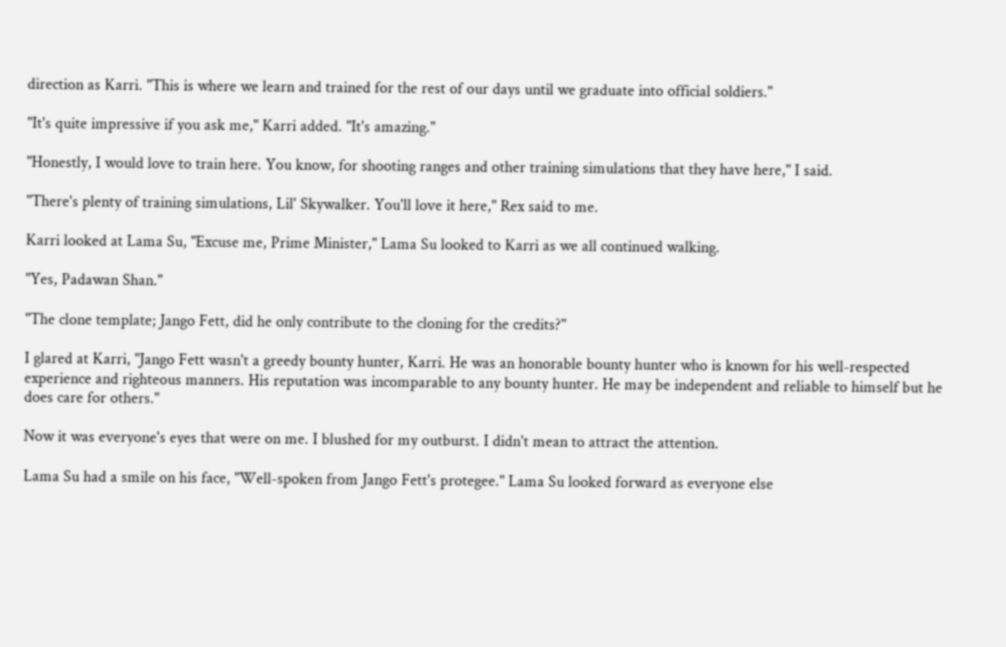direction as Karri. "This is where we learn and trained for the rest of our days until we graduate into official soldiers."

"It's quite impressive if you ask me," Karri added. "It's amazing."

"Honestly, I would love to train here. You know, for shooting ranges and other training simulations that they have here," I said.

"There's plenty of training simulations, Lil' Skywalker. You'll love it here," Rex said to me.

Karri looked at Lama Su, "Excuse me, Prime Minister," Lama Su looked to Karri as we all continued walking.

"Yes, Padawan Shan."

"The clone template; Jango Fett, did he only contribute to the cloning for the credits?"

I glared at Karri, "Jango Fett wasn't a greedy bounty hunter, Karri. He was an honorable bounty hunter who is known for his well-respected experience and righteous manners. His reputation was incomparable to any bounty hunter. He may be independent and reliable to himself but he does care for others."

Now it was everyone's eyes that were on me. I blushed for my outburst. I didn't mean to attract the attention.

Lama Su had a smile on his face, "Well-spoken from Jango Fett's protegee." Lama Su looked forward as everyone else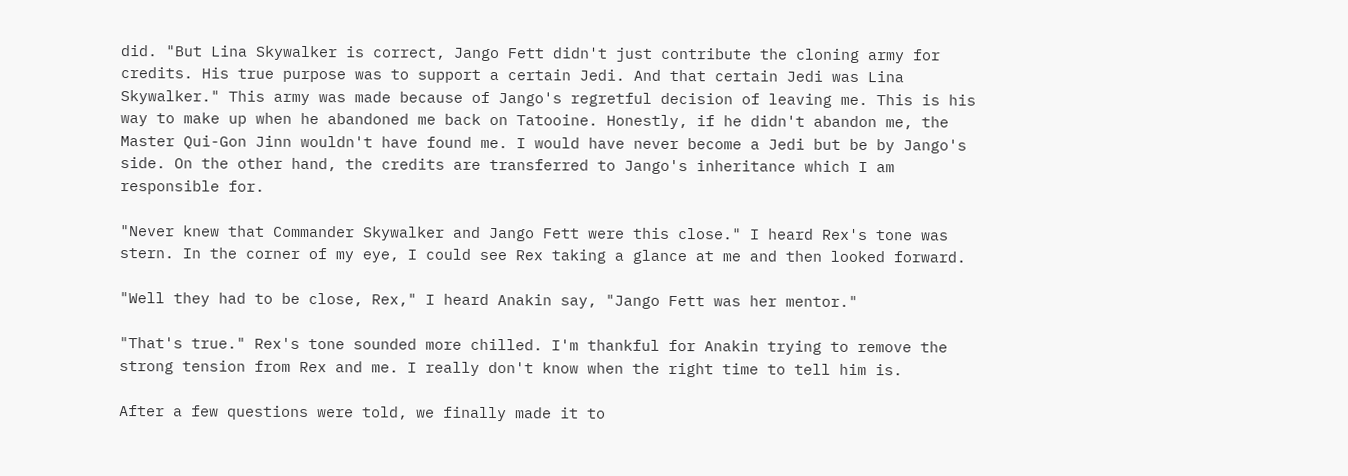did. "But Lina Skywalker is correct, Jango Fett didn't just contribute the cloning army for credits. His true purpose was to support a certain Jedi. And that certain Jedi was Lina Skywalker." This army was made because of Jango's regretful decision of leaving me. This is his way to make up when he abandoned me back on Tatooine. Honestly, if he didn't abandon me, the Master Qui-Gon Jinn wouldn't have found me. I would have never become a Jedi but be by Jango's side. On the other hand, the credits are transferred to Jango's inheritance which I am responsible for.

"Never knew that Commander Skywalker and Jango Fett were this close." I heard Rex's tone was stern. In the corner of my eye, I could see Rex taking a glance at me and then looked forward.

"Well they had to be close, Rex," I heard Anakin say, "Jango Fett was her mentor."

"That's true." Rex's tone sounded more chilled. I'm thankful for Anakin trying to remove the strong tension from Rex and me. I really don't know when the right time to tell him is.

After a few questions were told, we finally made it to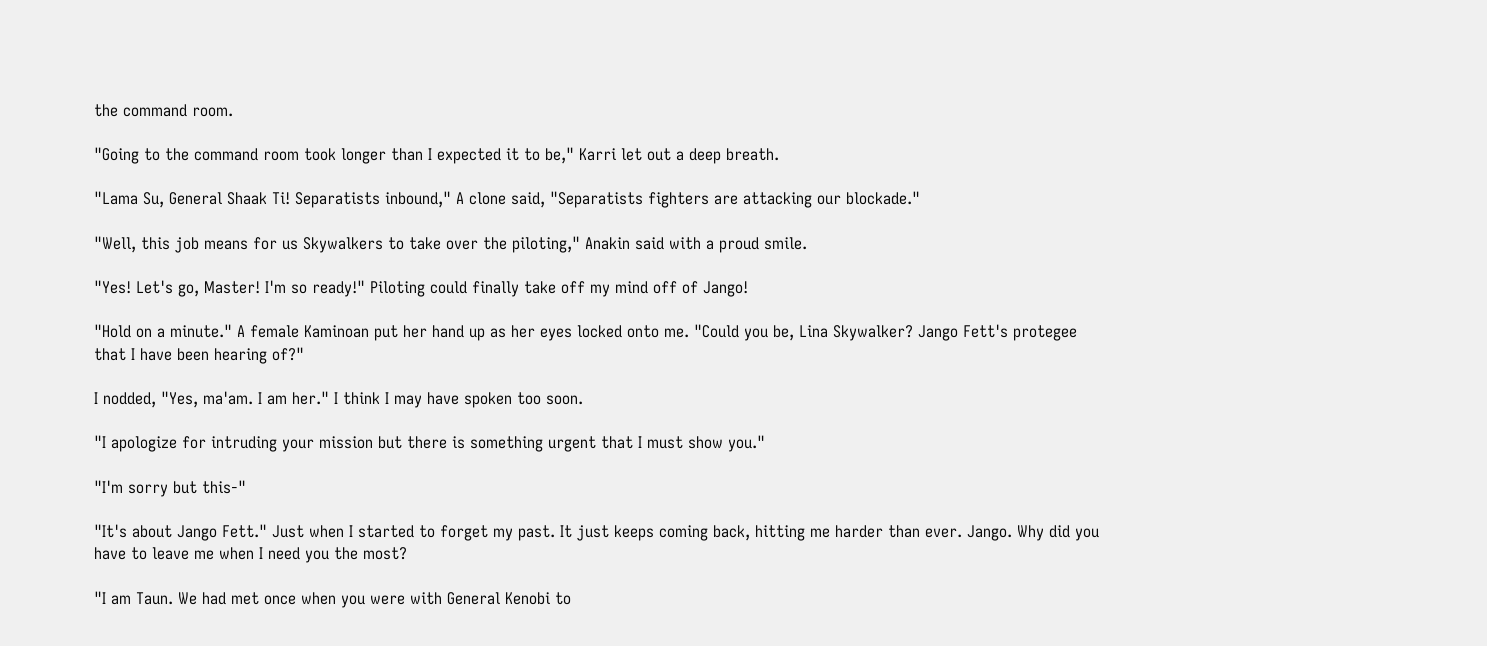the command room.

"Going to the command room took longer than I expected it to be," Karri let out a deep breath.

"Lama Su, General Shaak Ti! Separatists inbound," A clone said, "Separatists fighters are attacking our blockade."

"Well, this job means for us Skywalkers to take over the piloting," Anakin said with a proud smile.

"Yes! Let's go, Master! I'm so ready!" Piloting could finally take off my mind off of Jango!

"Hold on a minute." A female Kaminoan put her hand up as her eyes locked onto me. "Could you be, Lina Skywalker? Jango Fett's protegee that I have been hearing of?"

I nodded, "Yes, ma'am. I am her." I think I may have spoken too soon.

"I apologize for intruding your mission but there is something urgent that I must show you."

"I'm sorry but this-"

"It's about Jango Fett." Just when I started to forget my past. It just keeps coming back, hitting me harder than ever. Jango. Why did you have to leave me when I need you the most?

"I am Taun. We had met once when you were with General Kenobi to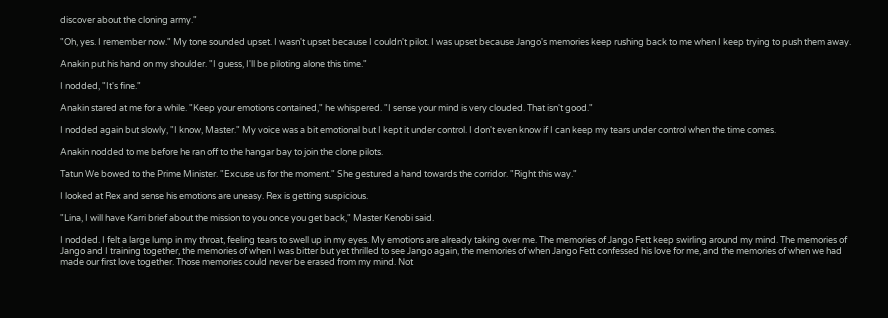discover about the cloning army."

"Oh, yes. I remember now." My tone sounded upset. I wasn't upset because I couldn't pilot. I was upset because Jango's memories keep rushing back to me when I keep trying to push them away.

Anakin put his hand on my shoulder. "I guess, I'll be piloting alone this time."

I nodded, "It's fine."

Anakin stared at me for a while. "Keep your emotions contained," he whispered. "I sense your mind is very clouded. That isn't good."

I nodded again but slowly, "I know, Master." My voice was a bit emotional but I kept it under control. I don't even know if I can keep my tears under control when the time comes.

Anakin nodded to me before he ran off to the hangar bay to join the clone pilots.

Tatun We bowed to the Prime Minister. "Excuse us for the moment." She gestured a hand towards the corridor. "Right this way."

I looked at Rex and sense his emotions are uneasy. Rex is getting suspicious.

"Lina, I will have Karri brief about the mission to you once you get back," Master Kenobi said.

I nodded. I felt a large lump in my throat, feeling tears to swell up in my eyes. My emotions are already taking over me. The memories of Jango Fett keep swirling around my mind. The memories of Jango and I training together, the memories of when I was bitter but yet thrilled to see Jango again, the memories of when Jango Fett confessed his love for me, and the memories of when we had made our first love together. Those memories could never be erased from my mind. Not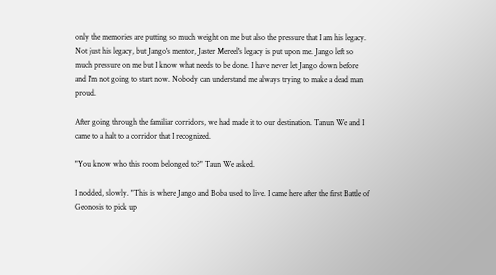only the memories are putting so much weight on me but also the pressure that I am his legacy. Not just his legacy, but Jango's mentor, Jaster Mereel's legacy is put upon me. Jango left so much pressure on me but I know what needs to be done. I have never let Jango down before and I'm not going to start now. Nobody can understand me always trying to make a dead man proud.

After going through the familiar corridors, we had made it to our destination. Tanun We and I came to a halt to a corridor that I recognized.

"You know who this room belonged to?" Taun We asked.

I nodded, slowly. "This is where Jango and Boba used to live. I came here after the first Battle of Geonosis to pick up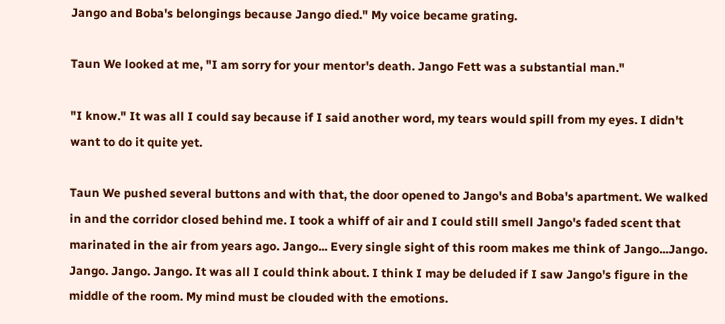Jango and Boba's belongings because Jango died." My voice became grating.

Taun We looked at me, "I am sorry for your mentor's death. Jango Fett was a substantial man."

"I know." It was all I could say because if I said another word, my tears would spill from my eyes. I didn't want to do it quite yet.

Taun We pushed several buttons and with that, the door opened to Jango's and Boba's apartment. We walked in and the corridor closed behind me. I took a whiff of air and I could still smell Jango's faded scent that marinated in the air from years ago. Jango... Every single sight of this room makes me think of Jango...Jango. Jango. Jango. Jango. It was all I could think about. I think I may be deluded if I saw Jango's figure in the middle of the room. My mind must be clouded with the emotions.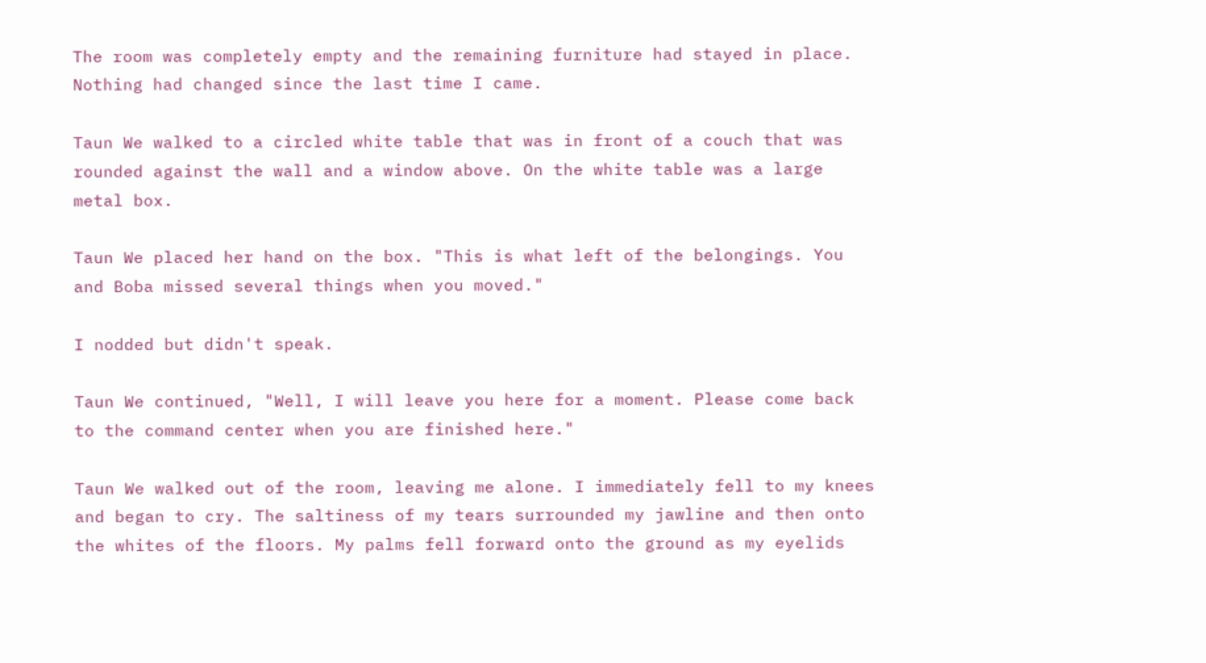The room was completely empty and the remaining furniture had stayed in place. Nothing had changed since the last time I came.

Taun We walked to a circled white table that was in front of a couch that was rounded against the wall and a window above. On the white table was a large metal box.

Taun We placed her hand on the box. "This is what left of the belongings. You and Boba missed several things when you moved."

I nodded but didn't speak.

Taun We continued, "Well, I will leave you here for a moment. Please come back to the command center when you are finished here."

Taun We walked out of the room, leaving me alone. I immediately fell to my knees and began to cry. The saltiness of my tears surrounded my jawline and then onto the whites of the floors. My palms fell forward onto the ground as my eyelids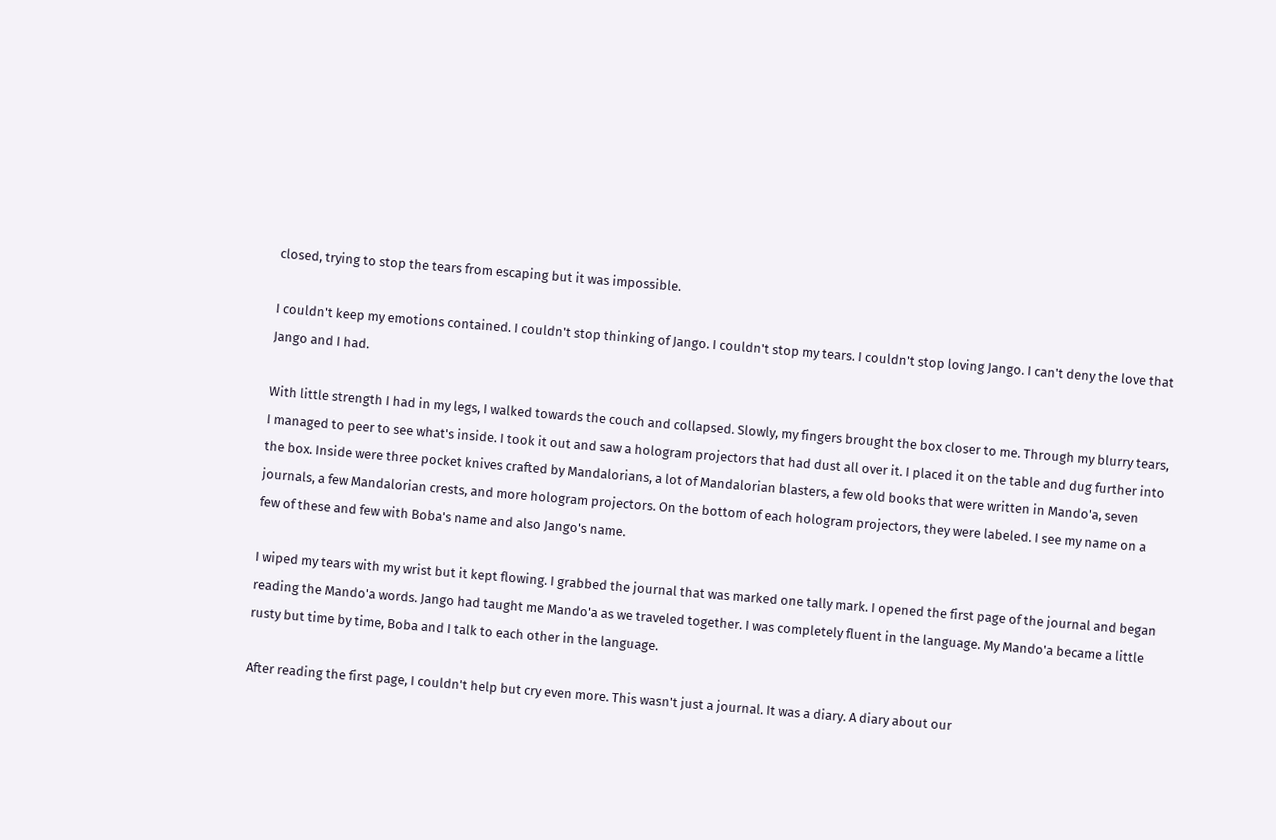closed, trying to stop the tears from escaping but it was impossible.

I couldn't keep my emotions contained. I couldn't stop thinking of Jango. I couldn't stop my tears. I couldn't stop loving Jango. I can't deny the love that Jango and I had.

With little strength I had in my legs, I walked towards the couch and collapsed. Slowly, my fingers brought the box closer to me. Through my blurry tears, I managed to peer to see what's inside. I took it out and saw a hologram projectors that had dust all over it. I placed it on the table and dug further into the box. Inside were three pocket knives crafted by Mandalorians, a lot of Mandalorian blasters, a few old books that were written in Mando'a, seven journals, a few Mandalorian crests, and more hologram projectors. On the bottom of each hologram projectors, they were labeled. I see my name on a few of these and few with Boba's name and also Jango's name.

I wiped my tears with my wrist but it kept flowing. I grabbed the journal that was marked one tally mark. I opened the first page of the journal and began reading the Mando'a words. Jango had taught me Mando'a as we traveled together. I was completely fluent in the language. My Mando'a became a little rusty but time by time, Boba and I talk to each other in the language.

After reading the first page, I couldn't help but cry even more. This wasn't just a journal. It was a diary. A diary about our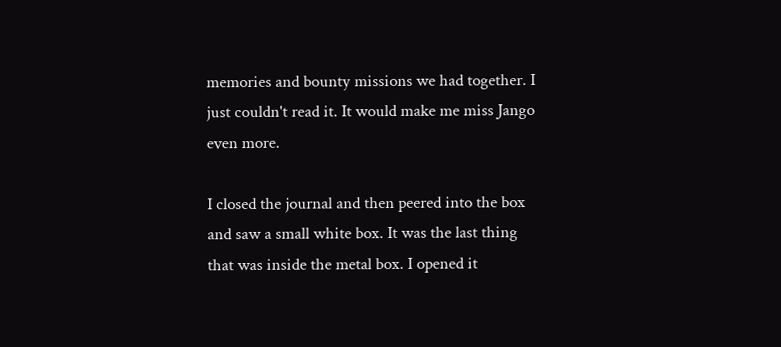memories and bounty missions we had together. I just couldn't read it. It would make me miss Jango even more.

I closed the journal and then peered into the box and saw a small white box. It was the last thing that was inside the metal box. I opened it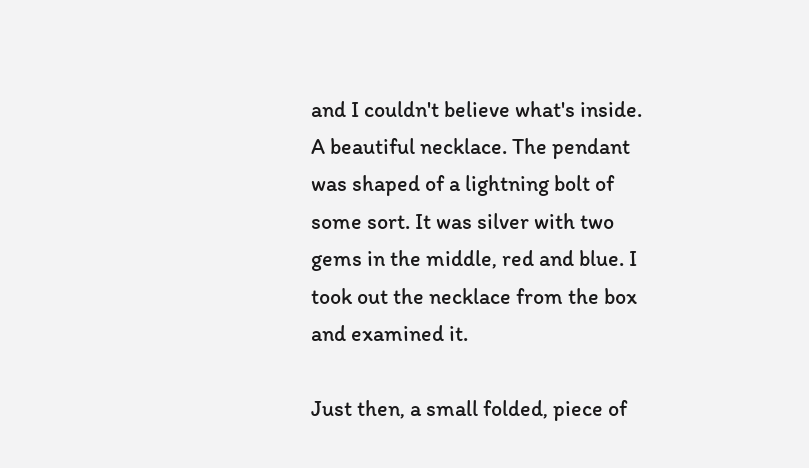and I couldn't believe what's inside. A beautiful necklace. The pendant was shaped of a lightning bolt of some sort. It was silver with two gems in the middle, red and blue. I took out the necklace from the box and examined it.

Just then, a small folded, piece of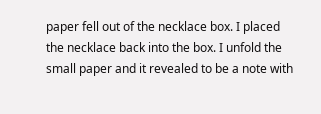paper fell out of the necklace box. I placed the necklace back into the box. I unfold the small paper and it revealed to be a note with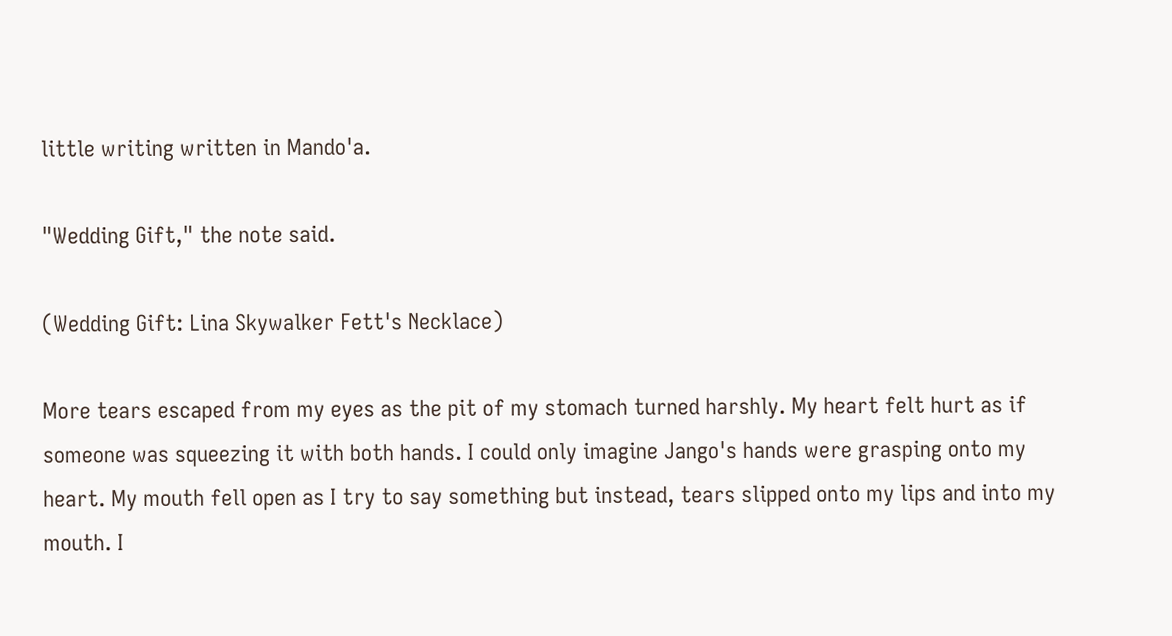little writing written in Mando'a.

"Wedding Gift," the note said.

(Wedding Gift: Lina Skywalker Fett's Necklace)

More tears escaped from my eyes as the pit of my stomach turned harshly. My heart felt hurt as if someone was squeezing it with both hands. I could only imagine Jango's hands were grasping onto my heart. My mouth fell open as I try to say something but instead, tears slipped onto my lips and into my mouth. I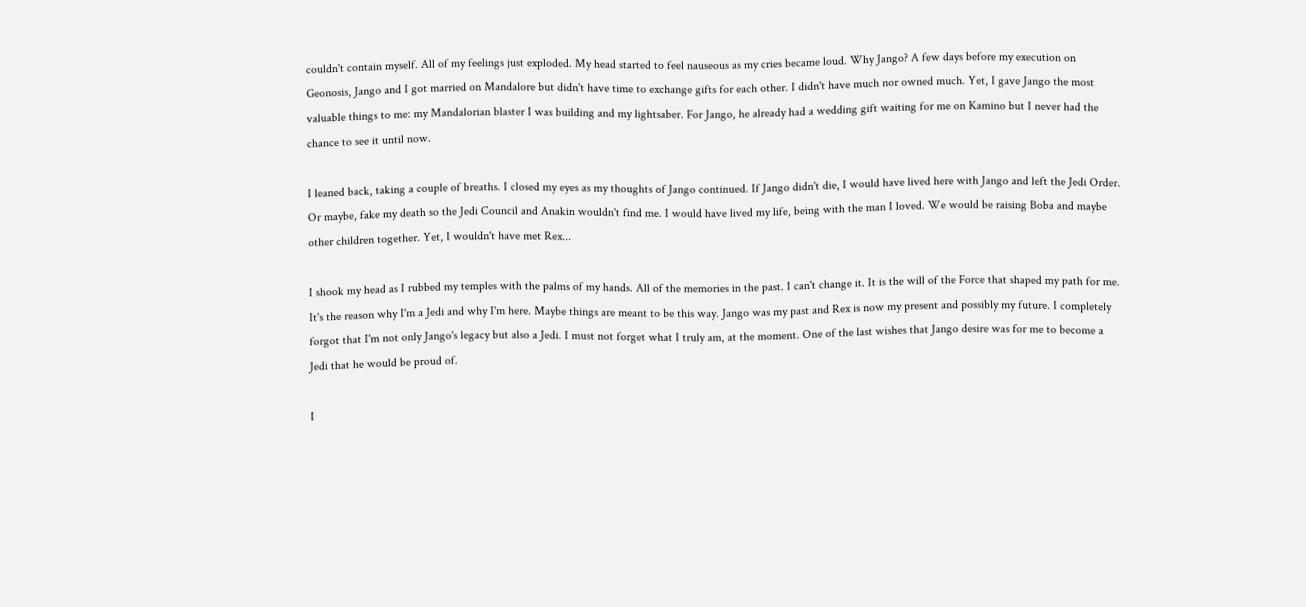couldn't contain myself. All of my feelings just exploded. My head started to feel nauseous as my cries became loud. Why Jango? A few days before my execution on Geonosis, Jango and I got married on Mandalore but didn't have time to exchange gifts for each other. I didn't have much nor owned much. Yet, I gave Jango the most valuable things to me: my Mandalorian blaster I was building and my lightsaber. For Jango, he already had a wedding gift waiting for me on Kamino but I never had the chance to see it until now.

I leaned back, taking a couple of breaths. I closed my eyes as my thoughts of Jango continued. If Jango didn't die, I would have lived here with Jango and left the Jedi Order. Or maybe, fake my death so the Jedi Council and Anakin wouldn't find me. I would have lived my life, being with the man I loved. We would be raising Boba and maybe other children together. Yet, I wouldn't have met Rex...

I shook my head as I rubbed my temples with the palms of my hands. All of the memories in the past. I can't change it. It is the will of the Force that shaped my path for me. It's the reason why I'm a Jedi and why I'm here. Maybe things are meant to be this way. Jango was my past and Rex is now my present and possibly my future. I completely forgot that I'm not only Jango's legacy but also a Jedi. I must not forget what I truly am, at the moment. One of the last wishes that Jango desire was for me to become a Jedi that he would be proud of.

I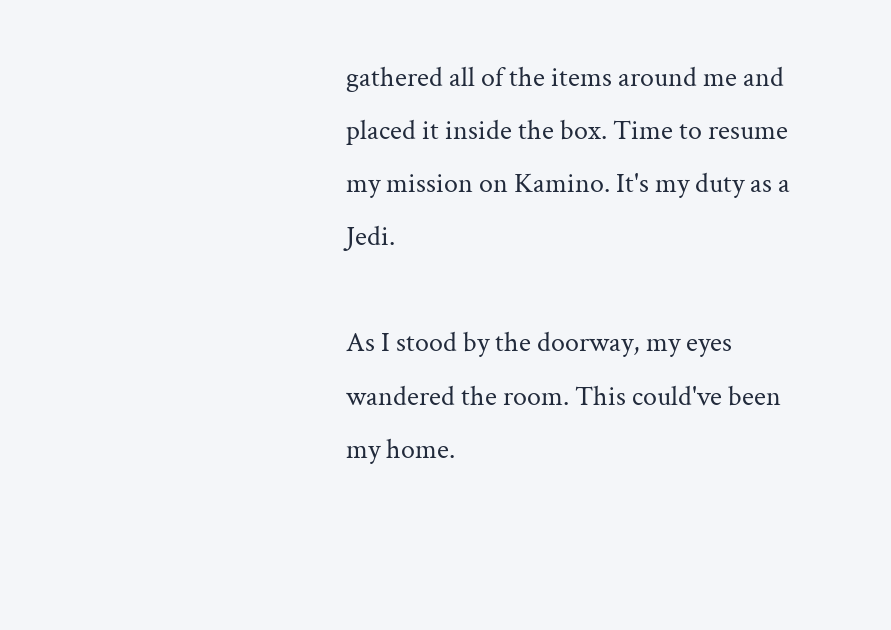gathered all of the items around me and placed it inside the box. Time to resume my mission on Kamino. It's my duty as a Jedi.

As I stood by the doorway, my eyes wandered the room. This could've been my home.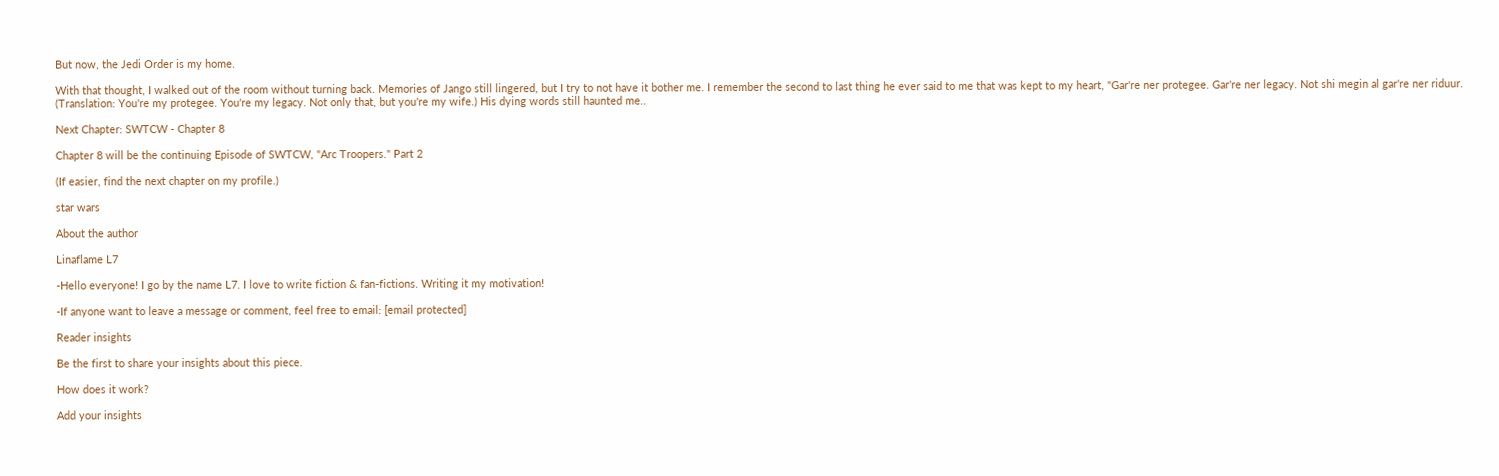But now, the Jedi Order is my home.

With that thought, I walked out of the room without turning back. Memories of Jango still lingered, but I try to not have it bother me. I remember the second to last thing he ever said to me that was kept to my heart, "Gar're ner protegee. Gar're ner legacy. Not shi megin al gar're ner riduur. (Translation: You're my protegee. You're my legacy. Not only that, but you're my wife.) His dying words still haunted me..

Next Chapter: SWTCW - Chapter 8

Chapter 8 will be the continuing Episode of SWTCW, "Arc Troopers." Part 2

(If easier, find the next chapter on my profile.)

star wars

About the author

Linaflame L7

-Hello everyone! I go by the name L7. I love to write fiction & fan-fictions. Writing it my motivation!

-If anyone want to leave a message or comment, feel free to email: [email protected]

Reader insights

Be the first to share your insights about this piece.

How does it work?

Add your insights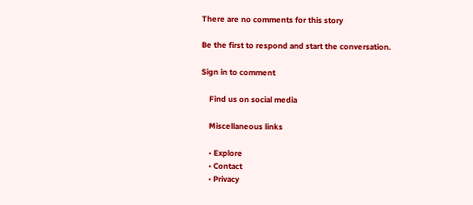There are no comments for this story

Be the first to respond and start the conversation.

Sign in to comment

    Find us on social media

    Miscellaneous links

    • Explore
    • Contact
    • Privacy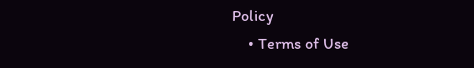Policy
    • Terms of Use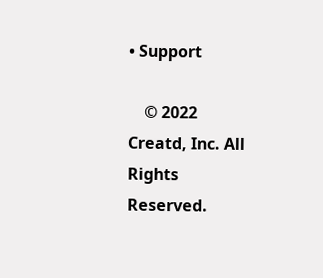• Support

    © 2022 Creatd, Inc. All Rights Reserved.